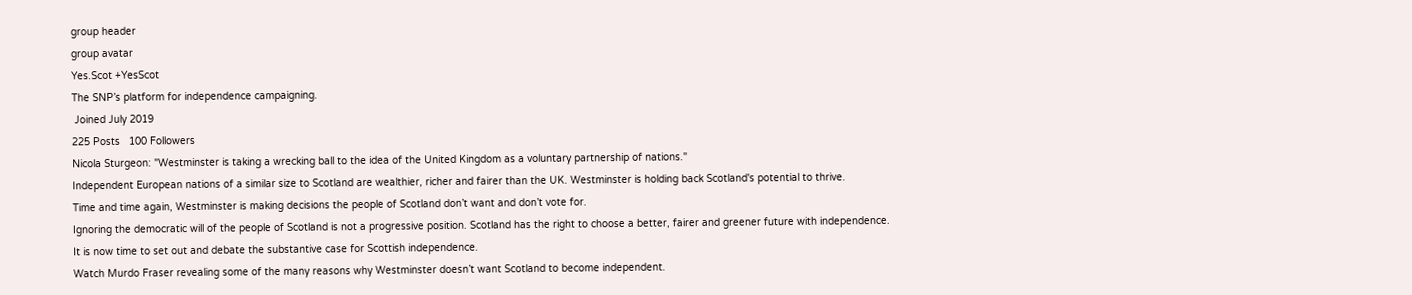group header
group avatar
Yes.Scot +YesScot
The SNP’s platform for independence campaigning.
 Joined July 2019
225 Posts   100 Followers
Nicola Sturgeon: "Westminster is taking a wrecking ball to the idea of the United Kingdom as a voluntary partnership of nations."
Independent European nations of a similar size to Scotland are wealthier, richer and fairer than the UK. Westminster is holding back Scotland's potential to thrive.
Time and time again, Westminster is making decisions the people of Scotland don’t want and don’t vote for.
Ignoring the democratic will of the people of Scotland is not a progressive position. Scotland has the right to choose a better, fairer and greener future with independence.
It is now time to set out and debate the substantive case for Scottish independence.
Watch Murdo Fraser revealing some of the many reasons why Westminster doesn’t want Scotland to become independent.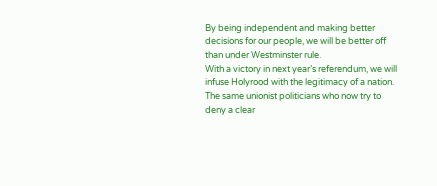By being independent and making better decisions for our people, we will be better off than under Westminster rule.
With a victory in next year’s referendum, we will infuse Holyrood with the legitimacy of a nation.
The same unionist politicians who now try to deny a clear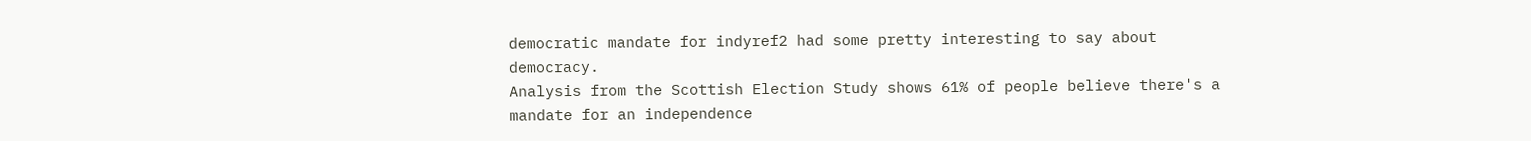democratic mandate for indyref2 had some pretty interesting to say about democracy.
Analysis from the Scottish Election Study shows 61% of people believe there's a mandate for an independence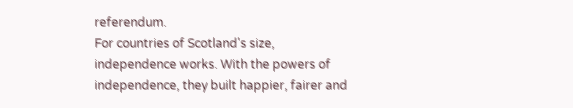referendum.
For countries of Scotland's size, independence works. With the powers of independence, they built happier, fairer and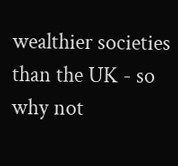wealthier societies than the UK - so why not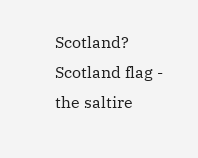Scotland?
Scotland flag - the saltire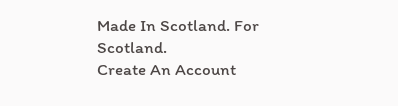Made In Scotland. For Scotland.
Create An Account